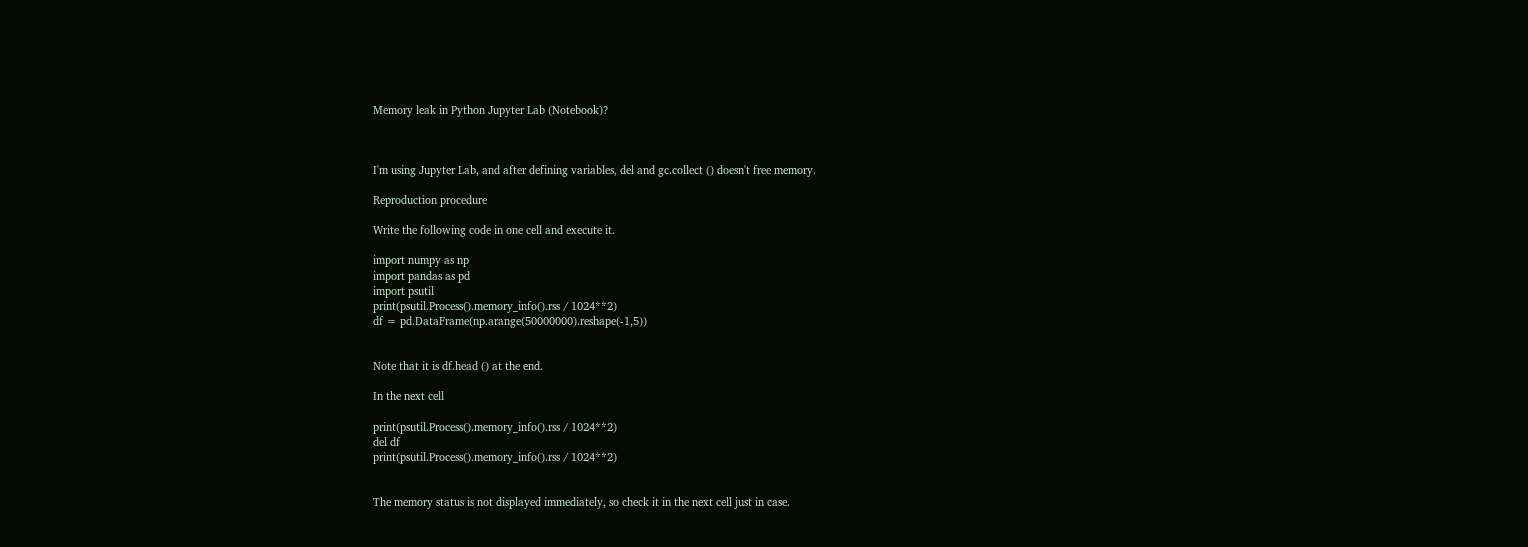Memory leak in Python Jupyter Lab (Notebook)?



I'm using Jupyter Lab, and after defining variables, del and gc.collect () doesn't free memory.

Reproduction procedure

Write the following code in one cell and execute it.

import numpy as np
import pandas as pd
import psutil
print(psutil.Process().memory_info().rss / 1024**2)
df = pd.DataFrame(np.arange(50000000).reshape(-1,5))


Note that it is df.head () at the end.

In the next cell

print(psutil.Process().memory_info().rss / 1024**2)
del df
print(psutil.Process().memory_info().rss / 1024**2)


The memory status is not displayed immediately, so check it in the next cell just in case.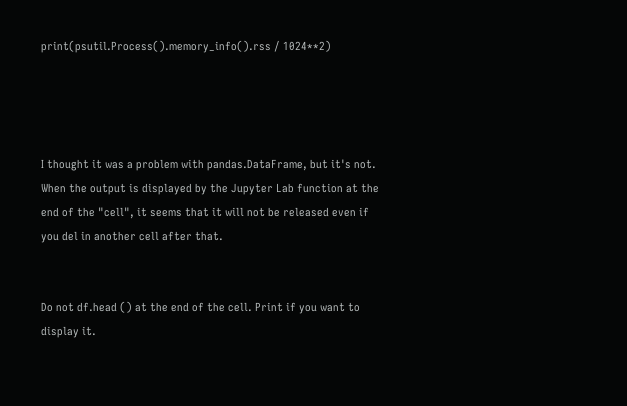print(psutil.Process().memory_info().rss / 1024**2)




I thought it was a problem with pandas.DataFrame, but it's not. When the output is displayed by the Jupyter Lab function at the end of the "cell", it seems that it will not be released even if you del in another cell after that.


Do not df.head () at the end of the cell. Print if you want to display it.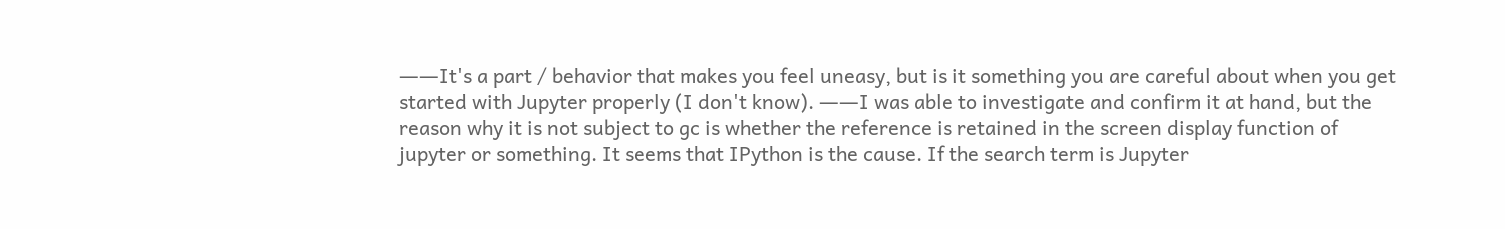――It's a part / behavior that makes you feel uneasy, but is it something you are careful about when you get started with Jupyter properly (I don't know). ――I was able to investigate and confirm it at hand, but the reason why it is not subject to gc is whether the reference is retained in the screen display function of jupyter or something. It seems that IPython is the cause. If the search term is Jupyter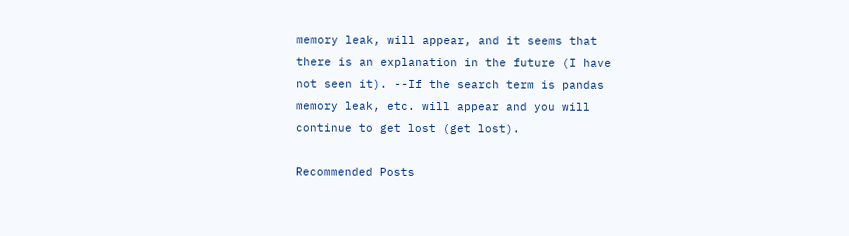memory leak, will appear, and it seems that there is an explanation in the future (I have not seen it). --If the search term is pandas memory leak, etc. will appear and you will continue to get lost (get lost).

Recommended Posts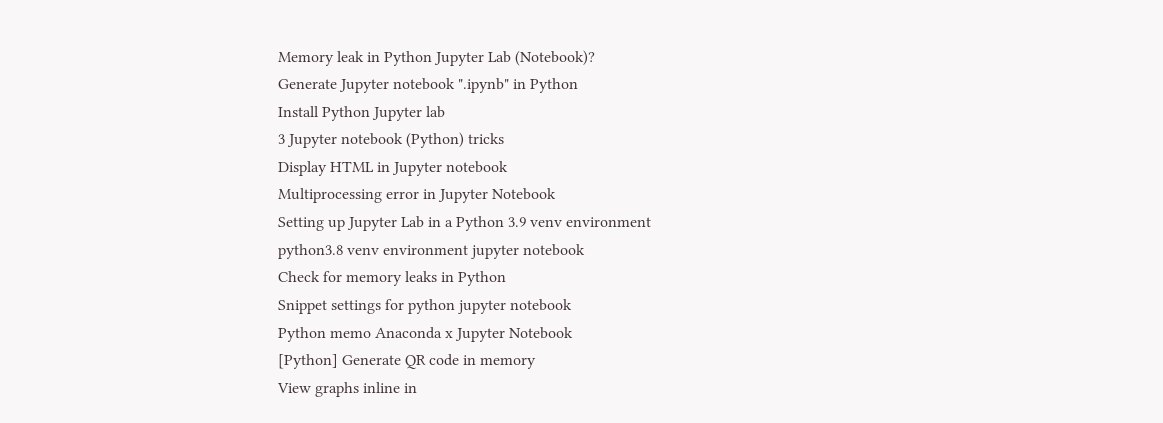Memory leak in Python Jupyter Lab (Notebook)?
Generate Jupyter notebook ".ipynb" in Python
Install Python Jupyter lab
3 Jupyter notebook (Python) tricks
Display HTML in Jupyter notebook
Multiprocessing error in Jupyter Notebook
Setting up Jupyter Lab in a Python 3.9 venv environment
python3.8 venv environment jupyter notebook
Check for memory leaks in Python
Snippet settings for python jupyter notebook
Python memo Anaconda x Jupyter Notebook
[Python] Generate QR code in memory
View graphs inline in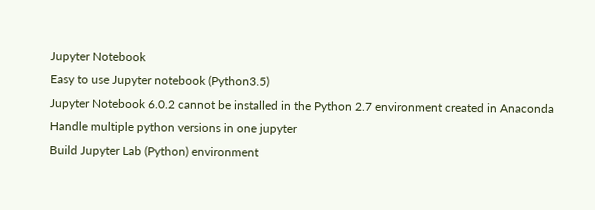Jupyter Notebook
Easy to use Jupyter notebook (Python3.5)
Jupyter Notebook 6.0.2 cannot be installed in the Python 2.7 environment created in Anaconda
Handle multiple python versions in one jupyter
Build Jupyter Lab (Python) environment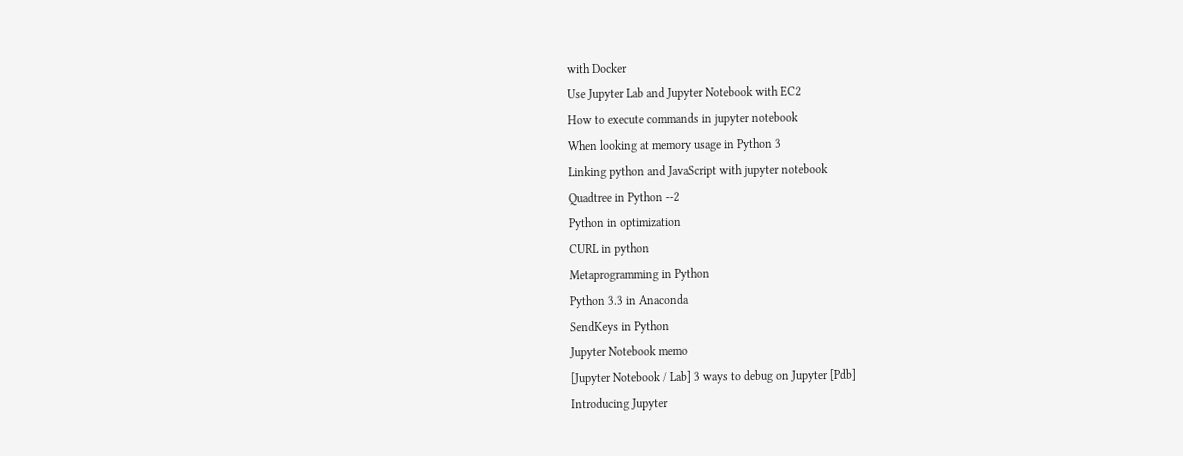with Docker
Use Jupyter Lab and Jupyter Notebook with EC2
How to execute commands in jupyter notebook
When looking at memory usage in Python 3
Linking python and JavaScript with jupyter notebook
Quadtree in Python --2
Python in optimization
CURL in python
Metaprogramming in Python
Python 3.3 in Anaconda
SendKeys in Python
Jupyter Notebook memo
[Jupyter Notebook / Lab] 3 ways to debug on Jupyter [Pdb]
Introducing Jupyter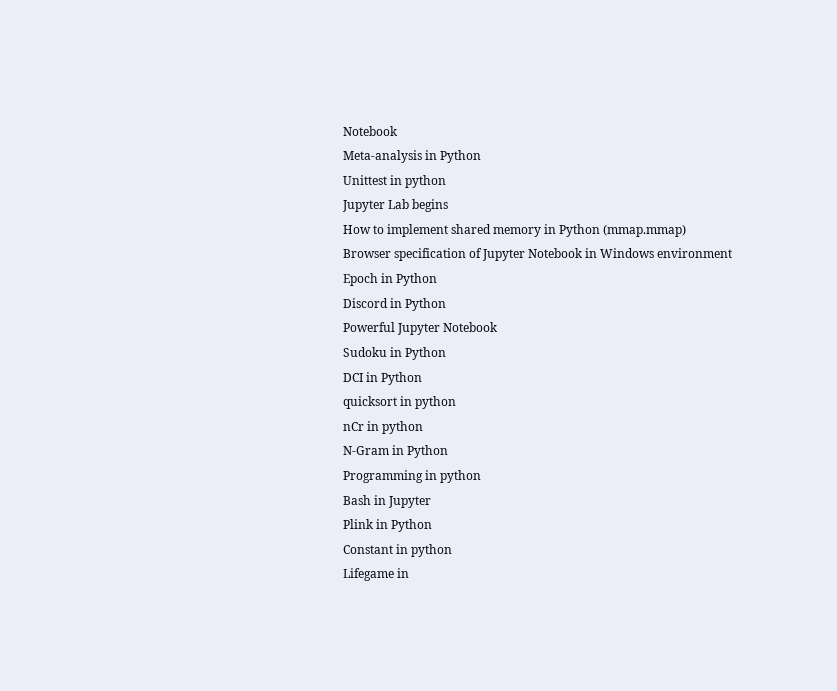Notebook
Meta-analysis in Python
Unittest in python
Jupyter Lab begins
How to implement shared memory in Python (mmap.mmap)
Browser specification of Jupyter Notebook in Windows environment
Epoch in Python
Discord in Python
Powerful Jupyter Notebook
Sudoku in Python
DCI in Python
quicksort in python
nCr in python
N-Gram in Python
Programming in python
Bash in Jupyter
Plink in Python
Constant in python
Lifegame in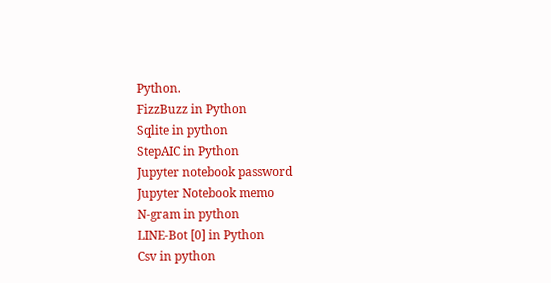Python.
FizzBuzz in Python
Sqlite in python
StepAIC in Python
Jupyter notebook password
Jupyter Notebook memo
N-gram in python
LINE-Bot [0] in Python
Csv in python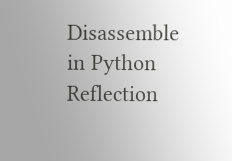Disassemble in Python
Reflection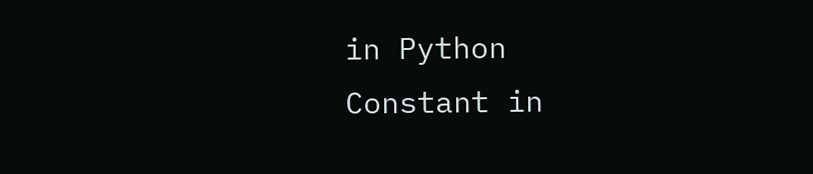in Python
Constant in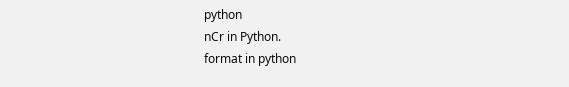python
nCr in Python.
format in python